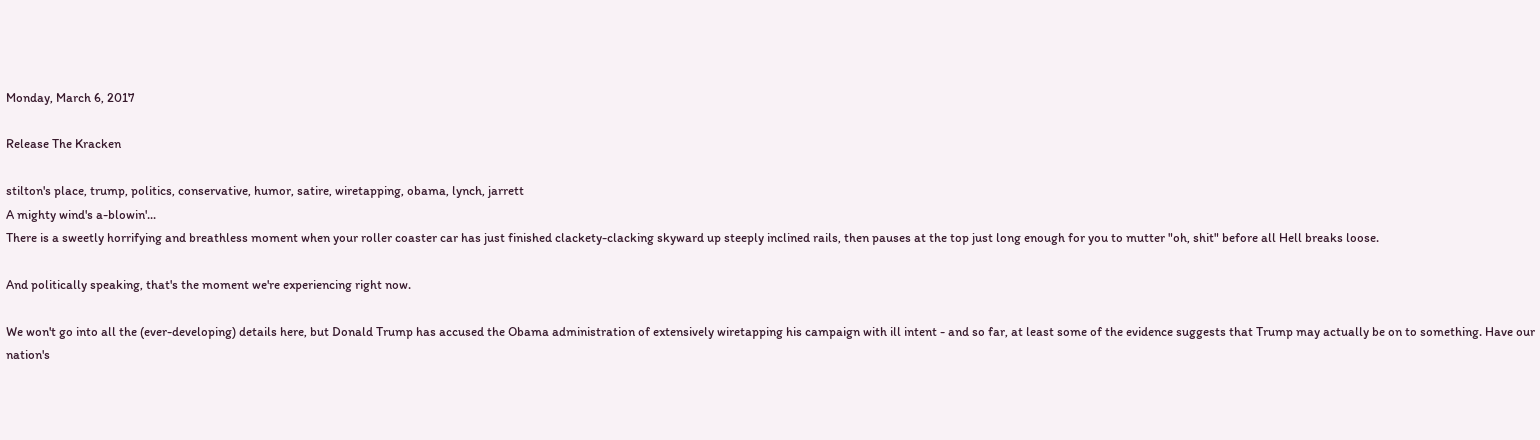Monday, March 6, 2017

Release The Kracken

stilton's place, trump, politics, conservative, humor, satire, wiretapping, obama, lynch, jarrett
A mighty wind's a-blowin'...
There is a sweetly horrifying and breathless moment when your roller coaster car has just finished clackety-clacking skyward up steeply inclined rails, then pauses at the top just long enough for you to mutter "oh, shit" before all Hell breaks loose.

And politically speaking, that's the moment we're experiencing right now.

We won't go into all the (ever-developing) details here, but Donald Trump has accused the Obama administration of extensively wiretapping his campaign with ill intent - and so far, at least some of the evidence suggests that Trump may actually be on to something. Have our nation's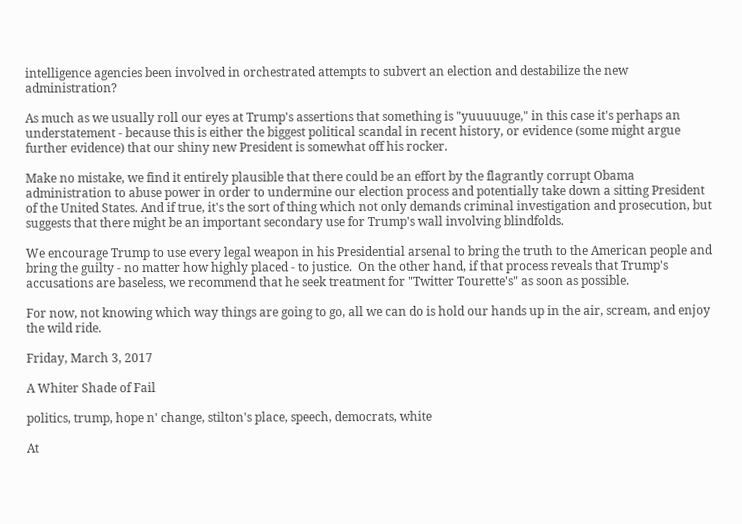intelligence agencies been involved in orchestrated attempts to subvert an election and destabilize the new administration?

As much as we usually roll our eyes at Trump's assertions that something is "yuuuuuge," in this case it's perhaps an understatement - because this is either the biggest political scandal in recent history, or evidence (some might argue further evidence) that our shiny new President is somewhat off his rocker.

Make no mistake, we find it entirely plausible that there could be an effort by the flagrantly corrupt Obama administration to abuse power in order to undermine our election process and potentially take down a sitting President of the United States. And if true, it's the sort of thing which not only demands criminal investigation and prosecution, but suggests that there might be an important secondary use for Trump's wall involving blindfolds.

We encourage Trump to use every legal weapon in his Presidential arsenal to bring the truth to the American people and bring the guilty - no matter how highly placed - to justice.  On the other hand, if that process reveals that Trump's accusations are baseless, we recommend that he seek treatment for "Twitter Tourette's" as soon as possible.

For now, not knowing which way things are going to go, all we can do is hold our hands up in the air, scream, and enjoy the wild ride.

Friday, March 3, 2017

A Whiter Shade of Fail

politics, trump, hope n' change, stilton's place, speech, democrats, white

At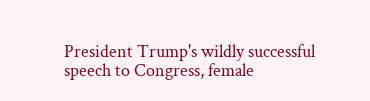President Trump's wildly successful speech to Congress, female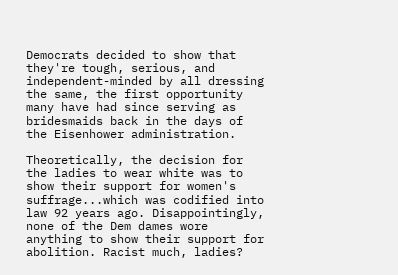Democrats decided to show that they're tough, serious, and independent-minded by all dressing the same, the first opportunity many have had since serving as bridesmaids back in the days of the Eisenhower administration.

Theoretically, the decision for the ladies to wear white was to show their support for women's suffrage...which was codified into law 92 years ago. Disappointingly, none of the Dem dames wore anything to show their support for abolition. Racist much, ladies?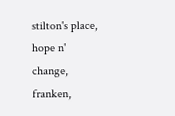stilton's place, hope n' change, franken,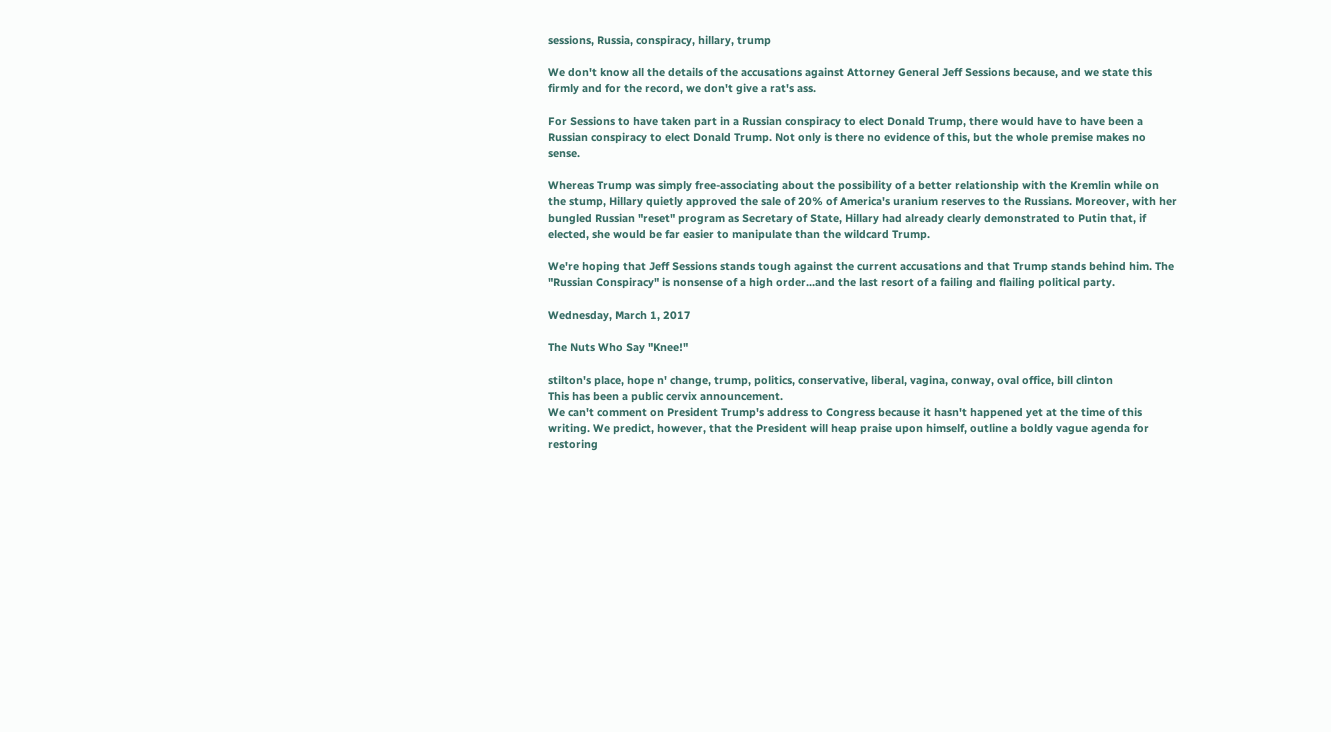sessions, Russia, conspiracy, hillary, trump

We don't know all the details of the accusations against Attorney General Jeff Sessions because, and we state this firmly and for the record, we don't give a rat's ass.

For Sessions to have taken part in a Russian conspiracy to elect Donald Trump, there would have to have been a Russian conspiracy to elect Donald Trump. Not only is there no evidence of this, but the whole premise makes no sense.

Whereas Trump was simply free-associating about the possibility of a better relationship with the Kremlin while on the stump, Hillary quietly approved the sale of 20% of America's uranium reserves to the Russians. Moreover, with her bungled Russian "reset" program as Secretary of State, Hillary had already clearly demonstrated to Putin that, if elected, she would be far easier to manipulate than the wildcard Trump.

We're hoping that Jeff Sessions stands tough against the current accusations and that Trump stands behind him. The "Russian Conspiracy" is nonsense of a high order...and the last resort of a failing and flailing political party.

Wednesday, March 1, 2017

The Nuts Who Say "Knee!"

stilton's place, hope n' change, trump, politics, conservative, liberal, vagina, conway, oval office, bill clinton
This has been a public cervix announcement.
We can't comment on President Trump's address to Congress because it hasn't happened yet at the time of this writing. We predict, however, that the President will heap praise upon himself, outline a boldly vague agenda for restoring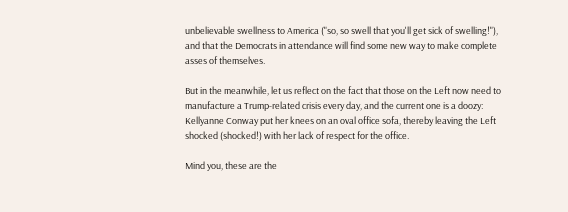unbelievable swellness to America ("so, so swell that you'll get sick of swelling!"), and that the Democrats in attendance will find some new way to make complete asses of themselves.

But in the meanwhile, let us reflect on the fact that those on the Left now need to manufacture a Trump-related crisis every day, and the current one is a doozy: Kellyanne Conway put her knees on an oval office sofa, thereby leaving the Left shocked (shocked!) with her lack of respect for the office.

Mind you, these are the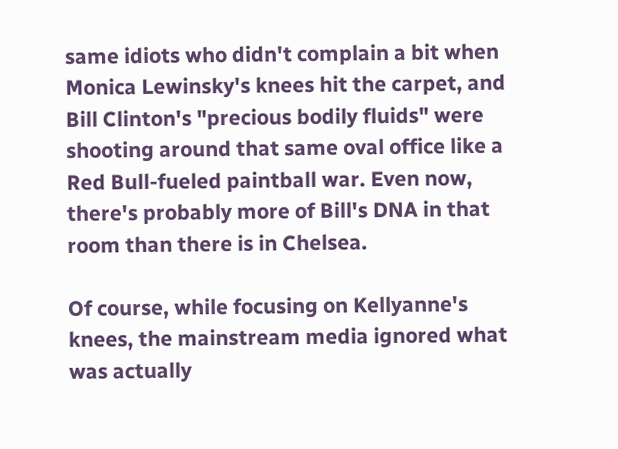same idiots who didn't complain a bit when Monica Lewinsky's knees hit the carpet, and Bill Clinton's "precious bodily fluids" were shooting around that same oval office like a Red Bull-fueled paintball war. Even now, there's probably more of Bill's DNA in that room than there is in Chelsea.

Of course, while focusing on Kellyanne's knees, the mainstream media ignored what was actually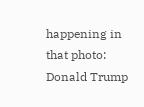happening in that photo: Donald Trump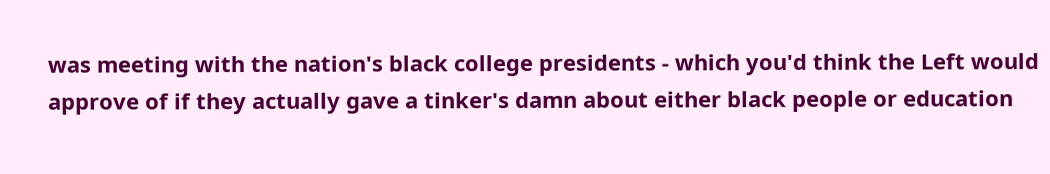was meeting with the nation's black college presidents - which you'd think the Left would approve of if they actually gave a tinker's damn about either black people or education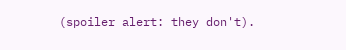(spoiler alert: they don't).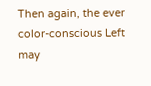Then again, the ever color-conscious Left may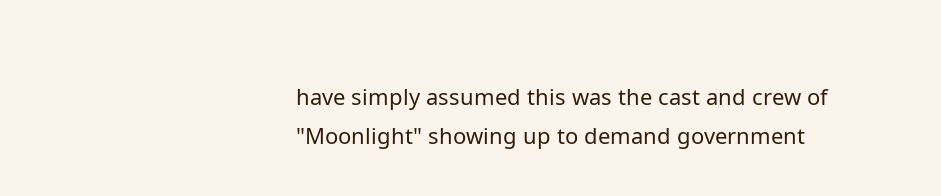have simply assumed this was the cast and crew of "Moonlight" showing up to demand government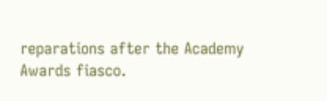reparations after the Academy Awards fiasco.